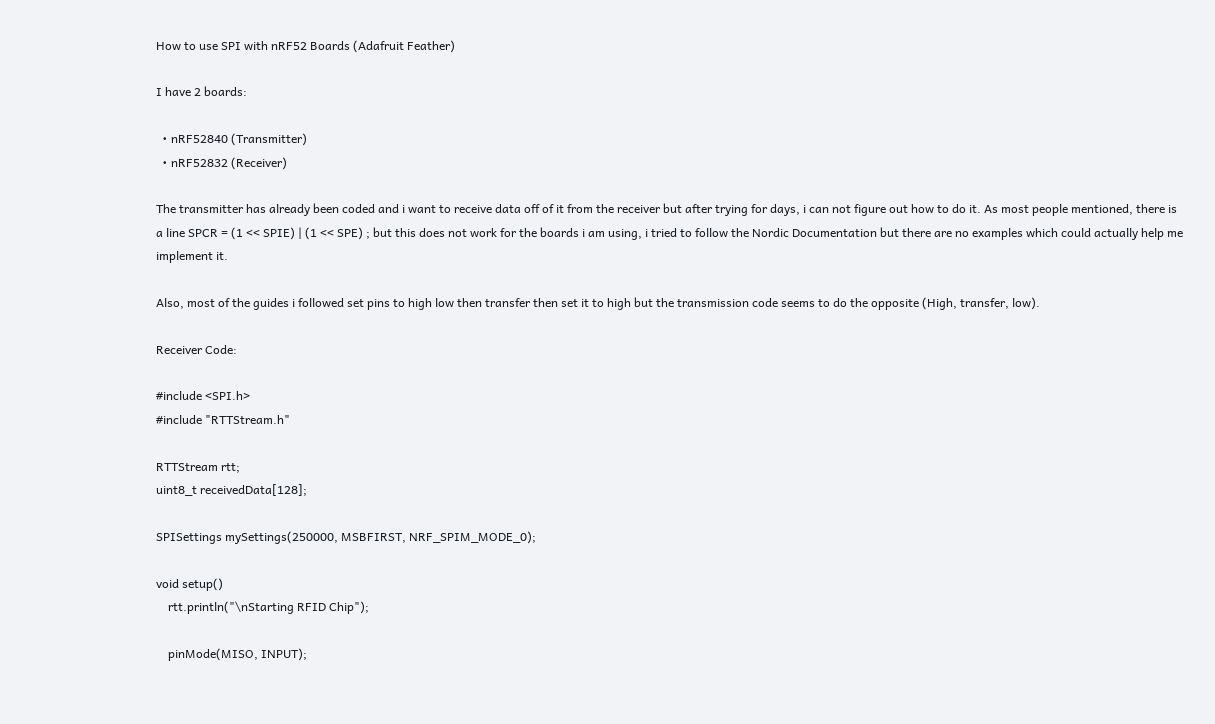How to use SPI with nRF52 Boards (Adafruit Feather)

I have 2 boards:

  • nRF52840 (Transmitter)
  • nRF52832 (Receiver)

The transmitter has already been coded and i want to receive data off of it from the receiver but after trying for days, i can not figure out how to do it. As most people mentioned, there is a line SPCR = (1 << SPIE) | (1 << SPE) ; but this does not work for the boards i am using, i tried to follow the Nordic Documentation but there are no examples which could actually help me implement it.

Also, most of the guides i followed set pins to high low then transfer then set it to high but the transmission code seems to do the opposite (High, transfer, low).

Receiver Code:

#include <SPI.h>
#include "RTTStream.h"

RTTStream rtt;
uint8_t receivedData[128];

SPISettings mySettings(250000, MSBFIRST, NRF_SPIM_MODE_0);

void setup()
    rtt.println("\nStarting RFID Chip");

    pinMode(MISO, INPUT);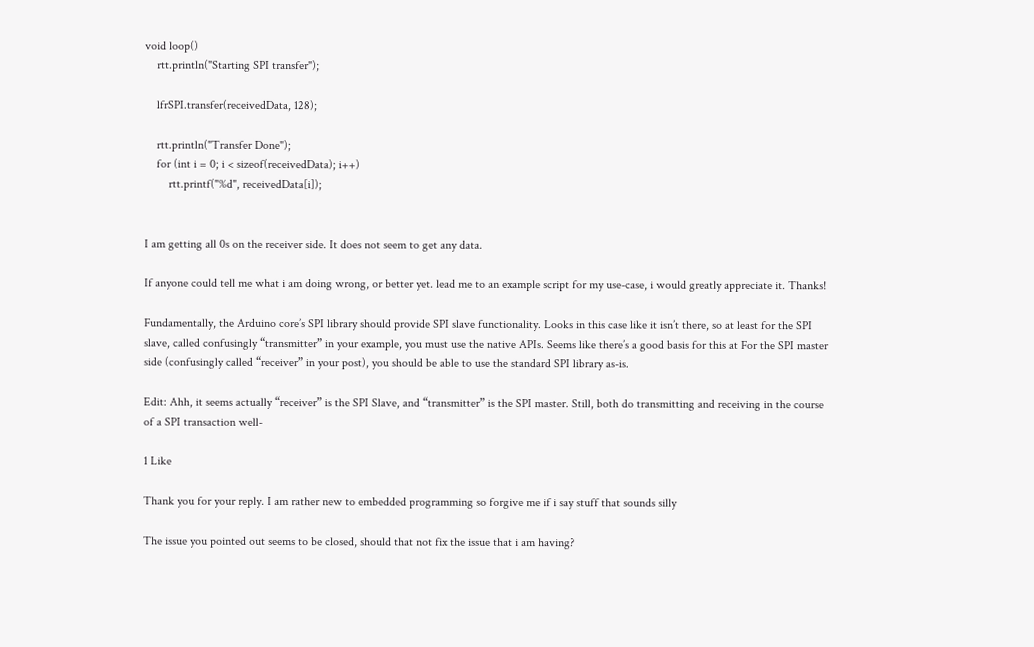void loop()
    rtt.println("Starting SPI transfer");

    lfrSPI.transfer(receivedData, 128);

    rtt.println("Transfer Done");
    for (int i = 0; i < sizeof(receivedData); i++)
        rtt.printf("%d", receivedData[i]);


I am getting all 0s on the receiver side. It does not seem to get any data.

If anyone could tell me what i am doing wrong, or better yet. lead me to an example script for my use-case, i would greatly appreciate it. Thanks!

Fundamentally, the Arduino core’s SPI library should provide SPI slave functionality. Looks in this case like it isn’t there, so at least for the SPI slave, called confusingly “transmitter” in your example, you must use the native APIs. Seems like there’s a good basis for this at For the SPI master side (confusingly called “receiver” in your post), you should be able to use the standard SPI library as-is.

Edit: Ahh, it seems actually “receiver” is the SPI Slave, and “transmitter” is the SPI master. Still, both do transmitting and receiving in the course of a SPI transaction well-

1 Like

Thank you for your reply. I am rather new to embedded programming so forgive me if i say stuff that sounds silly

The issue you pointed out seems to be closed, should that not fix the issue that i am having?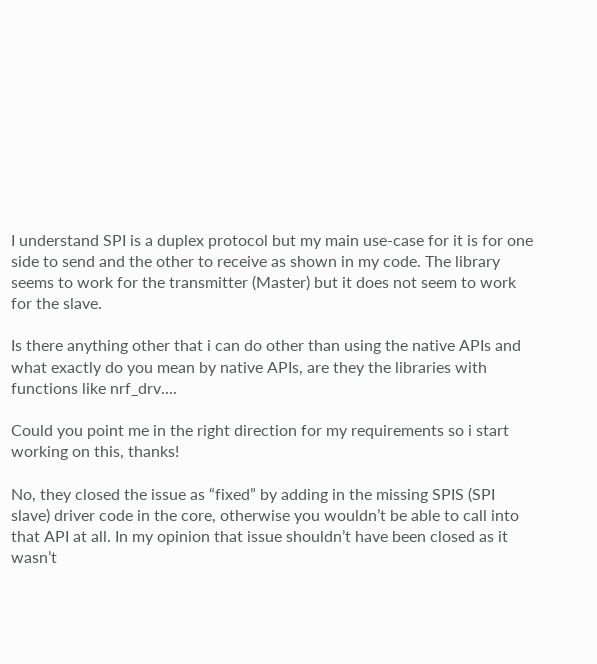I understand SPI is a duplex protocol but my main use-case for it is for one side to send and the other to receive as shown in my code. The library seems to work for the transmitter (Master) but it does not seem to work for the slave.

Is there anything other that i can do other than using the native APIs and what exactly do you mean by native APIs, are they the libraries with functions like nrf_drv....

Could you point me in the right direction for my requirements so i start working on this, thanks!

No, they closed the issue as “fixed” by adding in the missing SPIS (SPI slave) driver code in the core, otherwise you wouldn’t be able to call into that API at all. In my opinion that issue shouldn’t have been closed as it wasn’t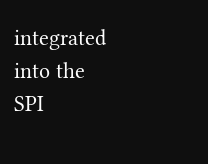integrated into the SPI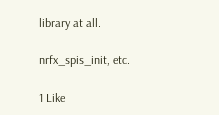library at all.

nrfx_spis_init, etc.

1 Like